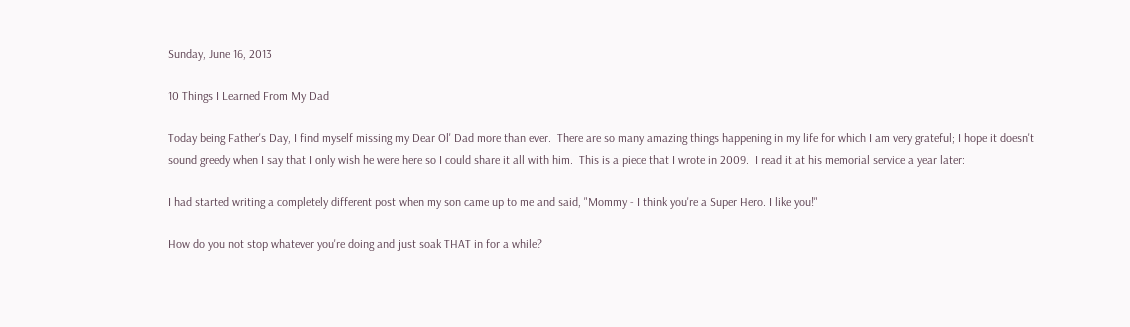Sunday, June 16, 2013

10 Things I Learned From My Dad

Today being Father's Day, I find myself missing my Dear Ol' Dad more than ever.  There are so many amazing things happening in my life for which I am very grateful; I hope it doesn't sound greedy when I say that I only wish he were here so I could share it all with him.  This is a piece that I wrote in 2009.  I read it at his memorial service a year later:

I had started writing a completely different post when my son came up to me and said, "Mommy - I think you're a Super Hero. I like you!"

How do you not stop whatever you're doing and just soak THAT in for a while?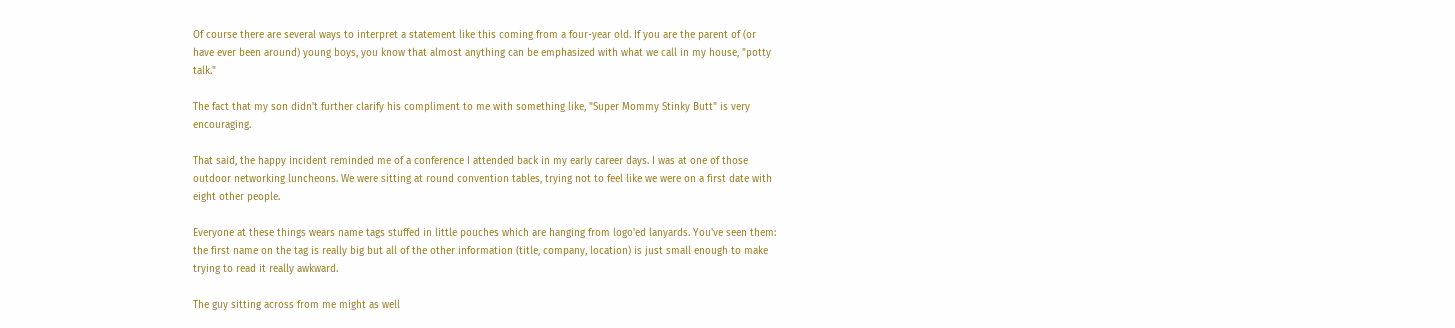Of course there are several ways to interpret a statement like this coming from a four-year old. If you are the parent of (or have ever been around) young boys, you know that almost anything can be emphasized with what we call in my house, "potty talk."

The fact that my son didn't further clarify his compliment to me with something like, "Super Mommy Stinky Butt" is very encouraging.

That said, the happy incident reminded me of a conference I attended back in my early career days. I was at one of those outdoor networking luncheons. We were sitting at round convention tables, trying not to feel like we were on a first date with eight other people.

Everyone at these things wears name tags stuffed in little pouches which are hanging from logo'ed lanyards. You've seen them: the first name on the tag is really big but all of the other information (title, company, location) is just small enough to make trying to read it really awkward.

The guy sitting across from me might as well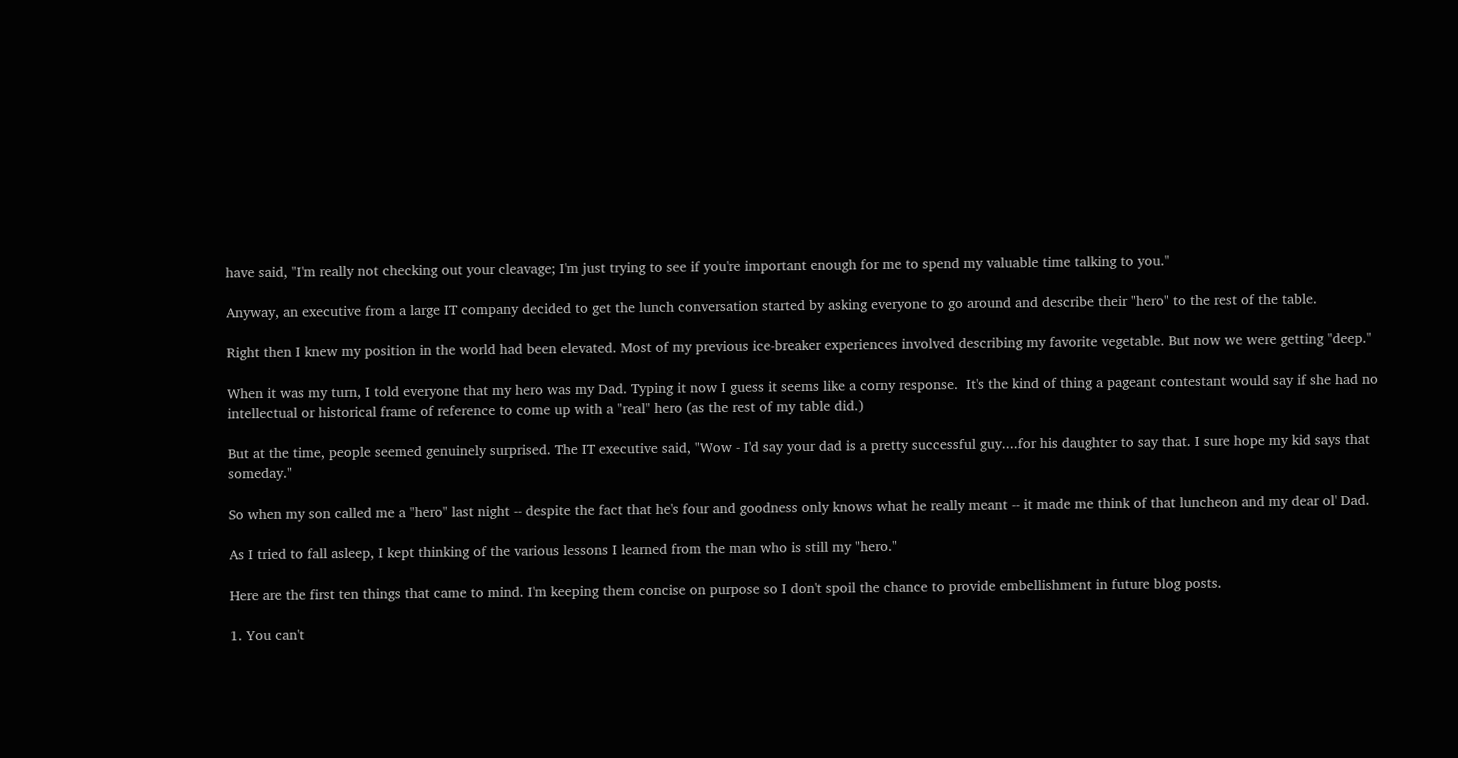have said, "I'm really not checking out your cleavage; I'm just trying to see if you're important enough for me to spend my valuable time talking to you."

Anyway, an executive from a large IT company decided to get the lunch conversation started by asking everyone to go around and describe their "hero" to the rest of the table.

Right then I knew my position in the world had been elevated. Most of my previous ice-breaker experiences involved describing my favorite vegetable. But now we were getting "deep."

When it was my turn, I told everyone that my hero was my Dad. Typing it now I guess it seems like a corny response.  It's the kind of thing a pageant contestant would say if she had no intellectual or historical frame of reference to come up with a "real" hero (as the rest of my table did.)

But at the time, people seemed genuinely surprised. The IT executive said, "Wow - I'd say your dad is a pretty successful guy....for his daughter to say that. I sure hope my kid says that someday."

So when my son called me a "hero" last night -- despite the fact that he's four and goodness only knows what he really meant -- it made me think of that luncheon and my dear ol' Dad.

As I tried to fall asleep, I kept thinking of the various lessons I learned from the man who is still my "hero."

Here are the first ten things that came to mind. I'm keeping them concise on purpose so I don't spoil the chance to provide embellishment in future blog posts.

1. You can't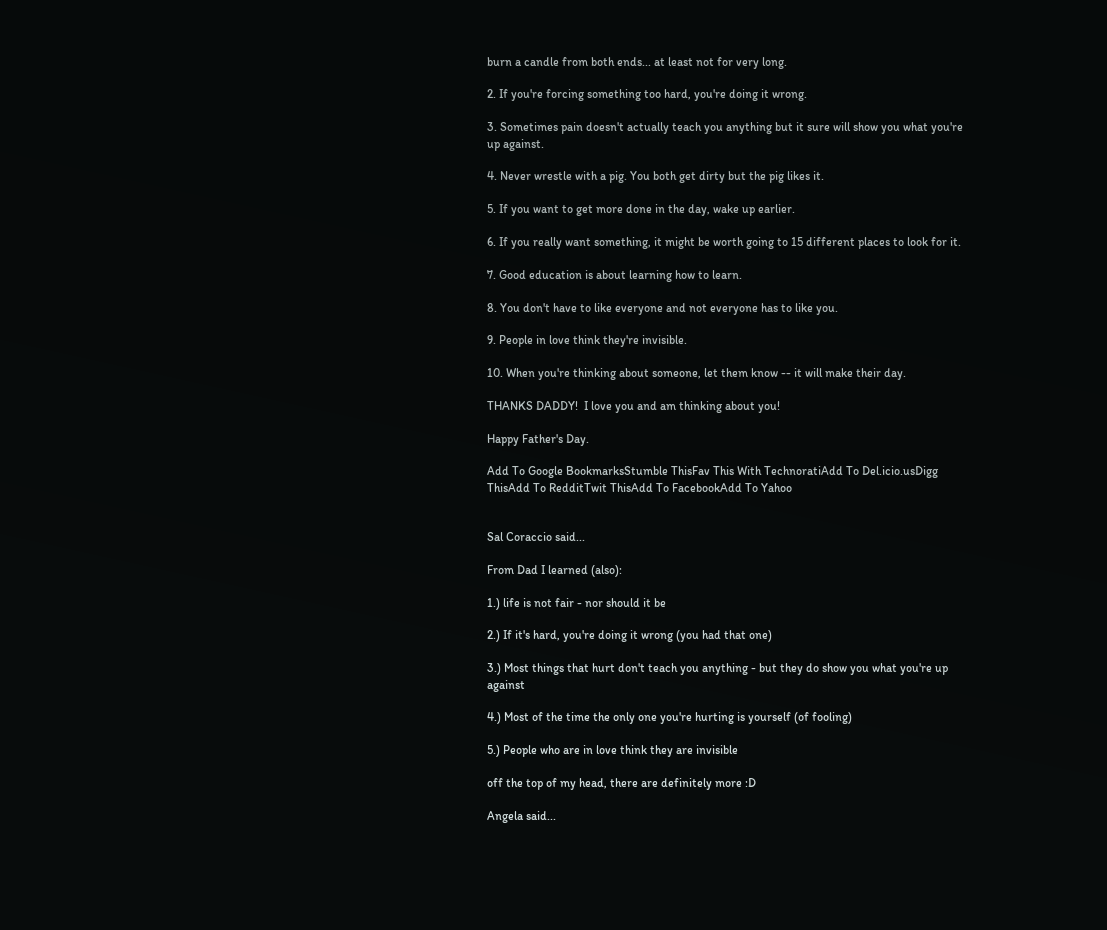burn a candle from both ends... at least not for very long.

2. If you're forcing something too hard, you're doing it wrong.

3. Sometimes pain doesn't actually teach you anything but it sure will show you what you're up against.

4. Never wrestle with a pig. You both get dirty but the pig likes it.

5. If you want to get more done in the day, wake up earlier.

6. If you really want something, it might be worth going to 15 different places to look for it.

7. Good education is about learning how to learn.

8. You don't have to like everyone and not everyone has to like you.

9. People in love think they're invisible.

10. When you're thinking about someone, let them know -- it will make their day.

THANKS DADDY!  I love you and am thinking about you!

Happy Father's Day.

Add To Google BookmarksStumble ThisFav This With TechnoratiAdd To Del.icio.usDigg ThisAdd To RedditTwit ThisAdd To FacebookAdd To Yahoo


Sal Coraccio said...

From Dad I learned (also):

1.) life is not fair - nor should it be

2.) If it's hard, you're doing it wrong (you had that one)

3.) Most things that hurt don't teach you anything - but they do show you what you're up against

4.) Most of the time the only one you're hurting is yourself (of fooling)

5.) People who are in love think they are invisible

off the top of my head, there are definitely more :D

Angela said...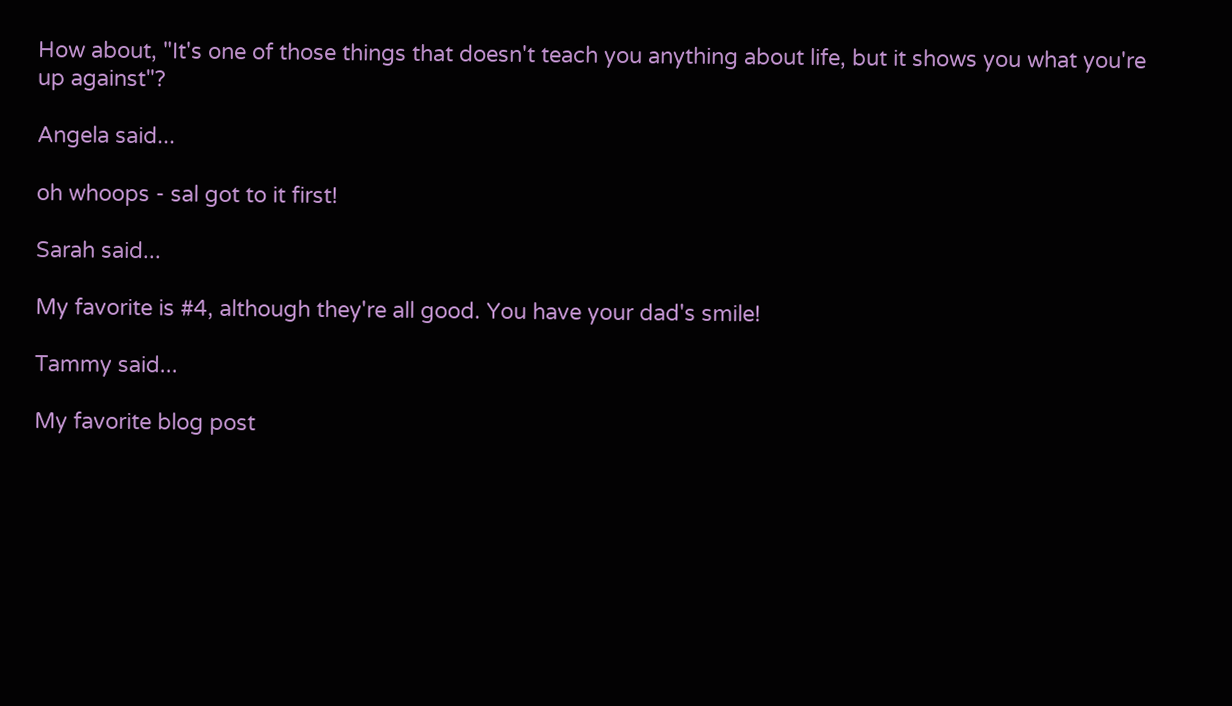How about, "It's one of those things that doesn't teach you anything about life, but it shows you what you're up against"?

Angela said...

oh whoops - sal got to it first!

Sarah said...

My favorite is #4, although they're all good. You have your dad's smile!

Tammy said...

My favorite blog post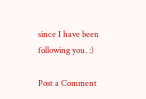since I have been following you. :)

Post a Comment